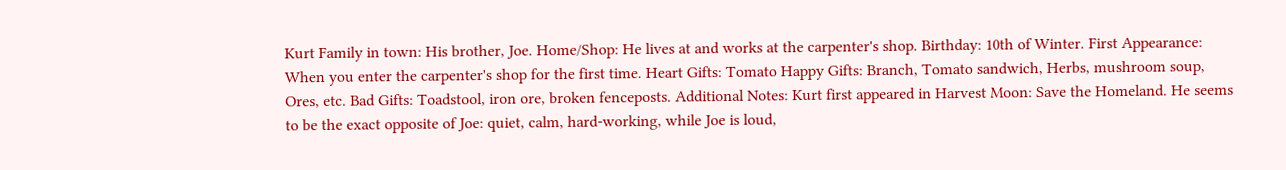Kurt Family in town: His brother, Joe. Home/Shop: He lives at and works at the carpenter's shop. Birthday: 10th of Winter. First Appearance: When you enter the carpenter's shop for the first time. Heart Gifts: Tomato Happy Gifts: Branch, Tomato sandwich, Herbs, mushroom soup, Ores, etc. Bad Gifts: Toadstool, iron ore, broken fenceposts. Additional Notes: Kurt first appeared in Harvest Moon: Save the Homeland. He seems to be the exact opposite of Joe: quiet, calm, hard-working, while Joe is loud,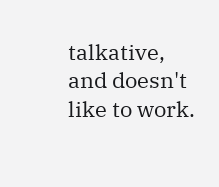talkative, and doesn't like to work.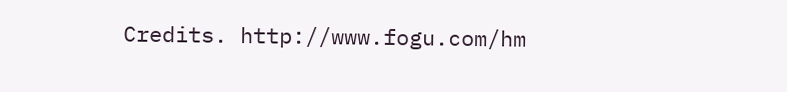Credits. http://www.fogu.com/hm